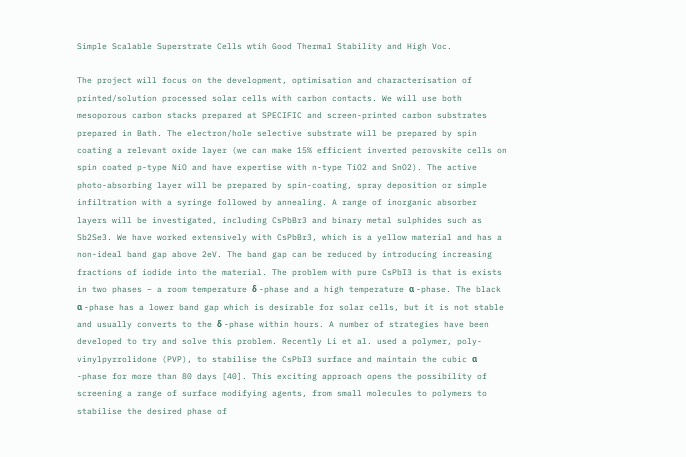Simple Scalable Superstrate Cells wtih Good Thermal Stability and High Voc.

The project will focus on the development, optimisation and characterisation of printed/solution processed solar cells with carbon contacts. We will use both mesoporous carbon stacks prepared at SPECIFIC and screen-printed carbon substrates prepared in Bath. The electron/hole selective substrate will be prepared by spin coating a relevant oxide layer (we can make 15% efficient inverted perovskite cells on spin coated p-type NiO and have expertise with n-type TiO2 and SnO2). The active photo-absorbing layer will be prepared by spin-coating, spray deposition or simple infiltration with a syringe followed by annealing. A range of inorganic absorber layers will be investigated, including CsPbBr3 and binary metal sulphides such as Sb2Se3. We have worked extensively with CsPbBr3, which is a yellow material and has a non-ideal band gap above 2eV. The band gap can be reduced by introducing increasing fractions of iodide into the material. The problem with pure CsPbI3 is that is exists in two phases – a room temperature δ -phase and a high temperature α -phase. The black α -phase has a lower band gap which is desirable for solar cells, but it is not stable and usually converts to the δ -phase within hours. A number of strategies have been developed to try and solve this problem. Recently Li et al. used a polymer, poly-vinylpyrrolidone (PVP), to stabilise the CsPbI3 surface and maintain the cubic α -phase for more than 80 days [40]. This exciting approach opens the possibility of screening a range of surface modifying agents, from small molecules to polymers to stabilise the desired phase of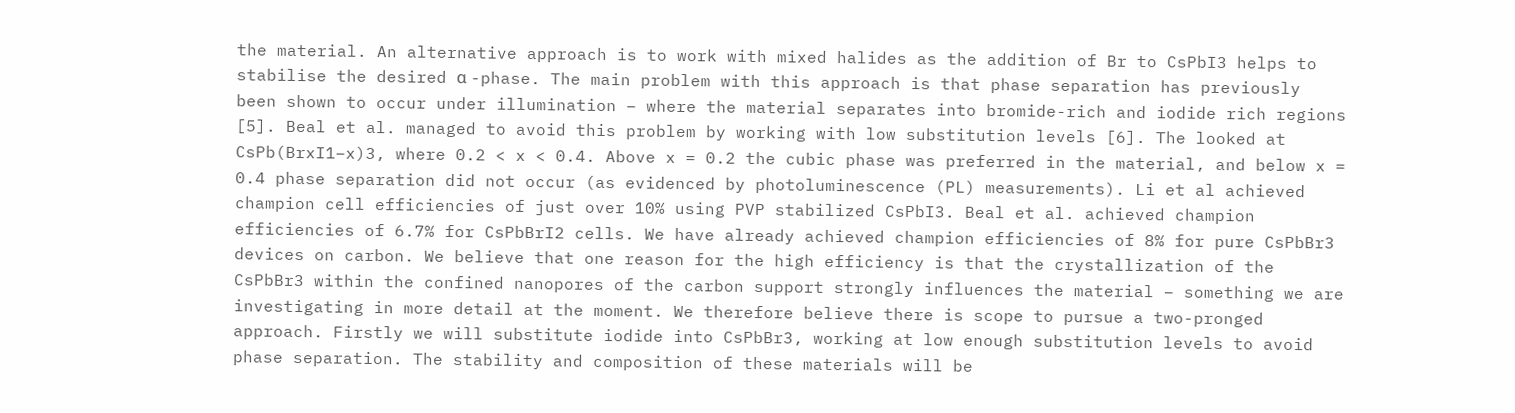the material. An alternative approach is to work with mixed halides as the addition of Br to CsPbI3 helps to stabilise the desired α -phase. The main problem with this approach is that phase separation has previously been shown to occur under illumination – where the material separates into bromide-rich and iodide rich regions [5]. Beal et al. managed to avoid this problem by working with low substitution levels [6]. The looked at CsPb(BrxI1−x)3, where 0.2 < x < 0.4. Above x = 0.2 the cubic phase was preferred in the material, and below x = 0.4 phase separation did not occur (as evidenced by photoluminescence (PL) measurements). Li et al achieved champion cell efficiencies of just over 10% using PVP stabilized CsPbI3. Beal et al. achieved champion efficiencies of 6.7% for CsPbBrI2 cells. We have already achieved champion efficiencies of 8% for pure CsPbBr3 devices on carbon. We believe that one reason for the high efficiency is that the crystallization of the CsPbBr3 within the confined nanopores of the carbon support strongly influences the material – something we are investigating in more detail at the moment. We therefore believe there is scope to pursue a two-pronged approach. Firstly we will substitute iodide into CsPbBr3, working at low enough substitution levels to avoid phase separation. The stability and composition of these materials will be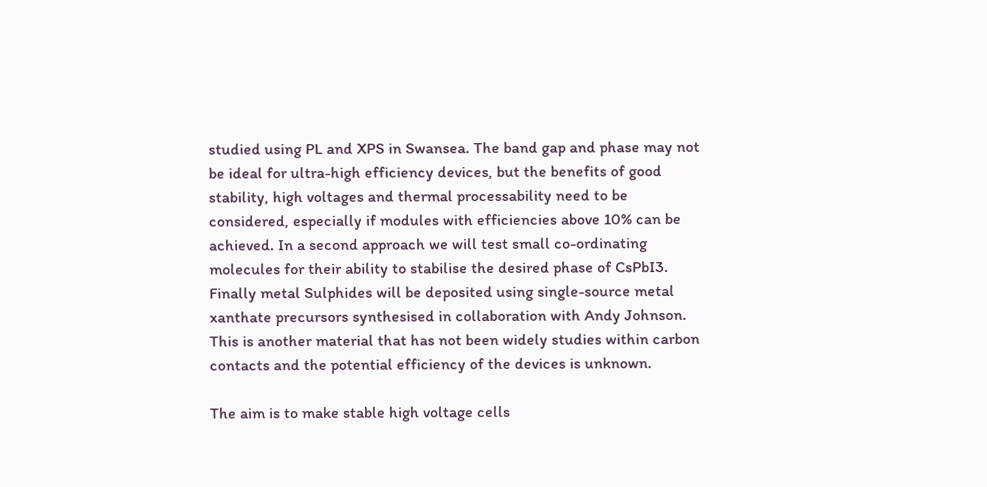studied using PL and XPS in Swansea. The band gap and phase may not be ideal for ultra-high efficiency devices, but the benefits of good stability, high voltages and thermal processability need to be considered, especially if modules with efficiencies above 10% can be achieved. In a second approach we will test small co-ordinating molecules for their ability to stabilise the desired phase of CsPbI3. Finally metal Sulphides will be deposited using single-source metal xanthate precursors synthesised in collaboration with Andy Johnson. This is another material that has not been widely studies within carbon contacts and the potential efficiency of the devices is unknown.

The aim is to make stable high voltage cells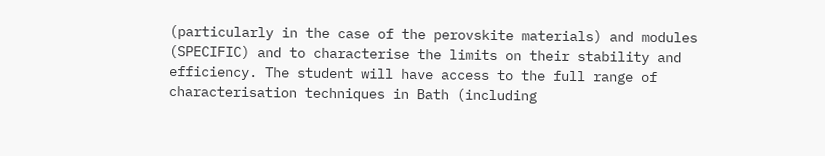(particularly in the case of the perovskite materials) and modules (SPECIFIC) and to characterise the limits on their stability and efficiency. The student will have access to the full range of characterisation techniques in Bath (including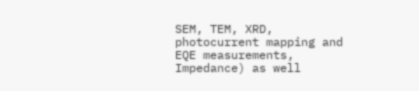SEM, TEM, XRD, photocurrent mapping and EQE measurements, Impedance) as well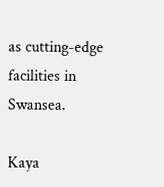as cutting-edge facilities in Swansea.

Kaya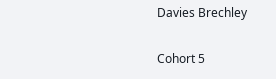Davies Brechley

Cohort 5